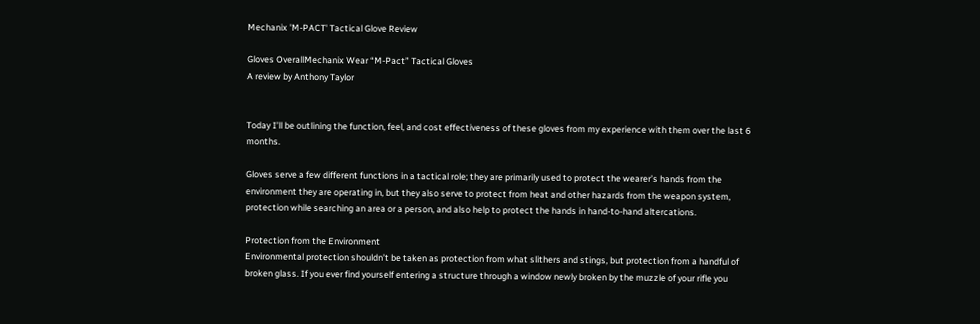Mechanix 'M-PACT' Tactical Glove Review

Gloves OverallMechanix Wear “M-Pact” Tactical Gloves
A review by Anthony Taylor


Today I’ll be outlining the function, feel, and cost effectiveness of these gloves from my experience with them over the last 6 months.

Gloves serve a few different functions in a tactical role; they are primarily used to protect the wearer’s hands from the environment they are operating in, but they also serve to protect from heat and other hazards from the weapon system, protection while searching an area or a person, and also help to protect the hands in hand-to-hand altercations.

Protection from the Environment
Environmental protection shouldn’t be taken as protection from what slithers and stings, but protection from a handful of broken glass. If you ever find yourself entering a structure through a window newly broken by the muzzle of your rifle you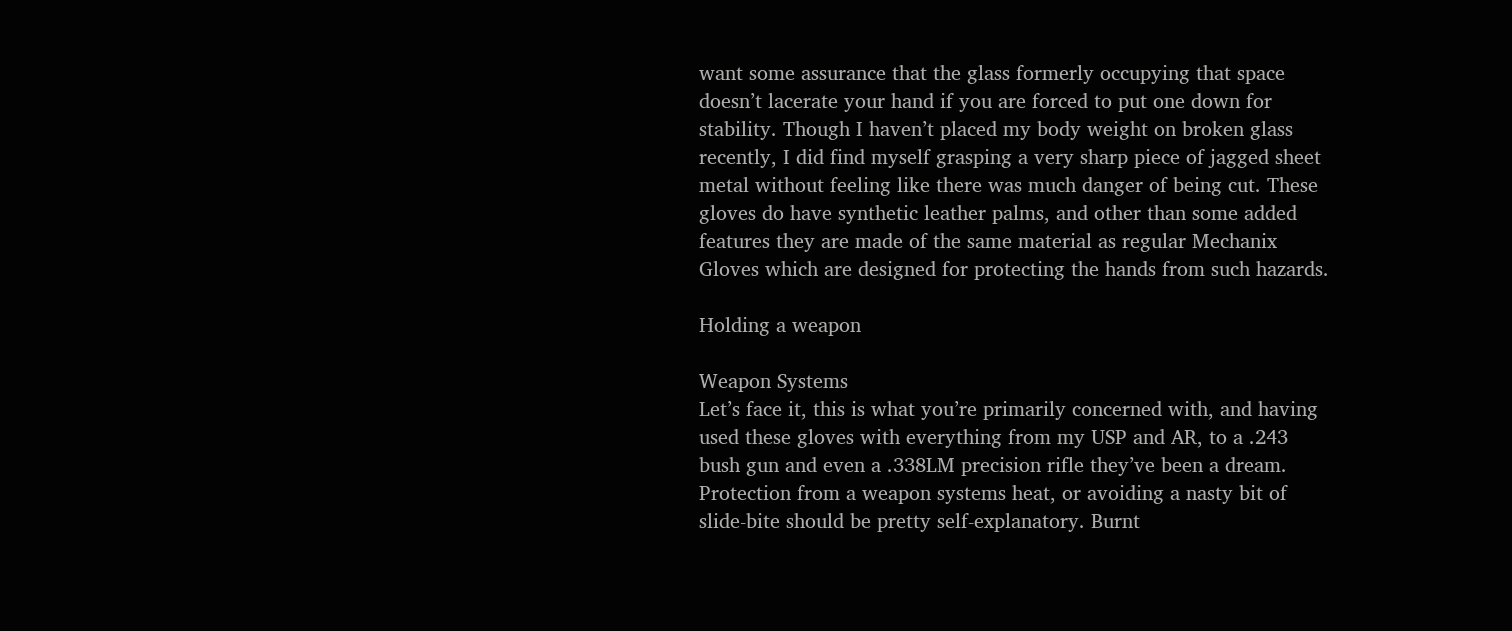want some assurance that the glass formerly occupying that space doesn’t lacerate your hand if you are forced to put one down for stability. Though I haven’t placed my body weight on broken glass recently, I did find myself grasping a very sharp piece of jagged sheet metal without feeling like there was much danger of being cut. These gloves do have synthetic leather palms, and other than some added features they are made of the same material as regular Mechanix Gloves which are designed for protecting the hands from such hazards.

Holding a weapon

Weapon Systems
Let’s face it, this is what you’re primarily concerned with, and having used these gloves with everything from my USP and AR, to a .243 bush gun and even a .338LM precision rifle they’ve been a dream. Protection from a weapon systems heat, or avoiding a nasty bit of slide-bite should be pretty self-explanatory. Burnt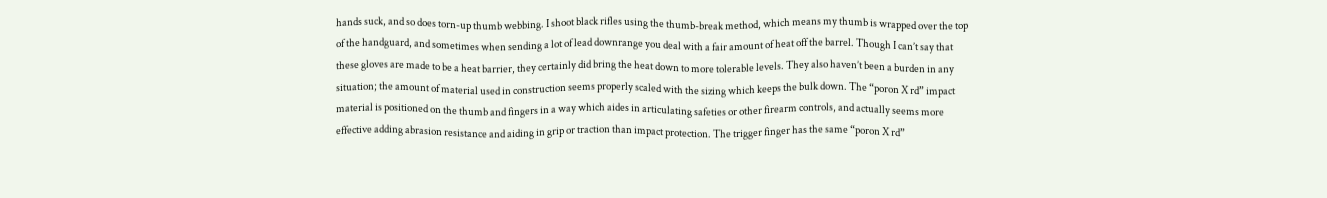hands suck, and so does torn-up thumb webbing. I shoot black rifles using the thumb-break method, which means my thumb is wrapped over the top of the handguard, and sometimes when sending a lot of lead downrange you deal with a fair amount of heat off the barrel. Though I can’t say that these gloves are made to be a heat barrier, they certainly did bring the heat down to more tolerable levels. They also haven’t been a burden in any situation; the amount of material used in construction seems properly scaled with the sizing which keeps the bulk down. The “poron X rd” impact material is positioned on the thumb and fingers in a way which aides in articulating safeties or other firearm controls, and actually seems more effective adding abrasion resistance and aiding in grip or traction than impact protection. The trigger finger has the same “poron X rd”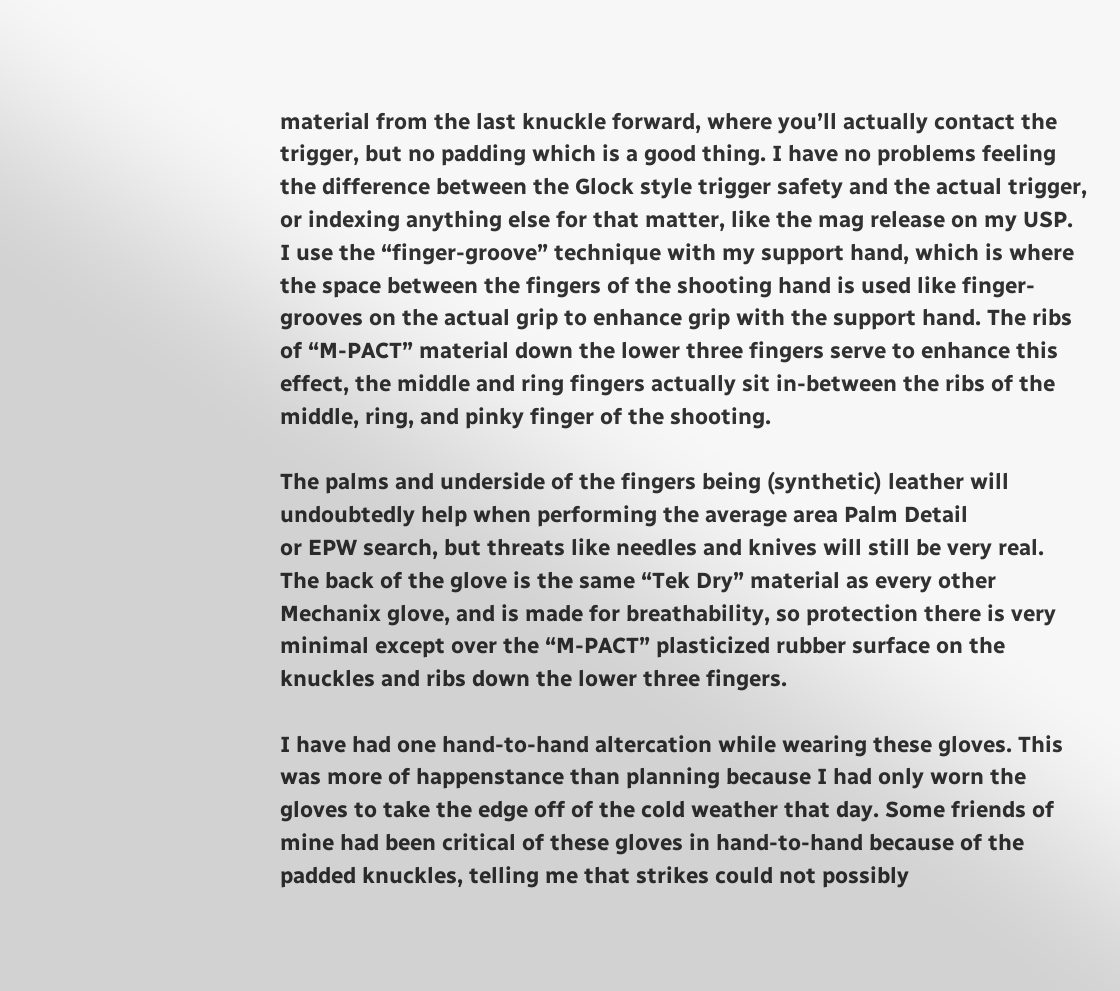material from the last knuckle forward, where you’ll actually contact the trigger, but no padding which is a good thing. I have no problems feeling the difference between the Glock style trigger safety and the actual trigger, or indexing anything else for that matter, like the mag release on my USP. I use the “finger-groove” technique with my support hand, which is where the space between the fingers of the shooting hand is used like finger-grooves on the actual grip to enhance grip with the support hand. The ribs of “M-PACT” material down the lower three fingers serve to enhance this effect, the middle and ring fingers actually sit in-between the ribs of the middle, ring, and pinky finger of the shooting.

The palms and underside of the fingers being (synthetic) leather will undoubtedly help when performing the average area Palm Detail
or EPW search, but threats like needles and knives will still be very real. The back of the glove is the same “Tek Dry” material as every other Mechanix glove, and is made for breathability, so protection there is very minimal except over the “M-PACT” plasticized rubber surface on the knuckles and ribs down the lower three fingers.

I have had one hand-to-hand altercation while wearing these gloves. This was more of happenstance than planning because I had only worn the gloves to take the edge off of the cold weather that day. Some friends of mine had been critical of these gloves in hand-to-hand because of the padded knuckles, telling me that strikes could not possibly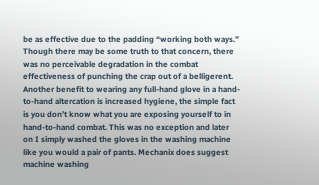be as effective due to the padding “working both ways.” Though there may be some truth to that concern, there was no perceivable degradation in the combat effectiveness of punching the crap out of a belligerent. Another benefit to wearing any full-hand glove in a hand-to-hand altercation is increased hygiene, the simple fact is you don’t know what you are exposing yourself to in hand-to-hand combat. This was no exception and later on I simply washed the gloves in the washing machine like you would a pair of pants. Mechanix does suggest machine washing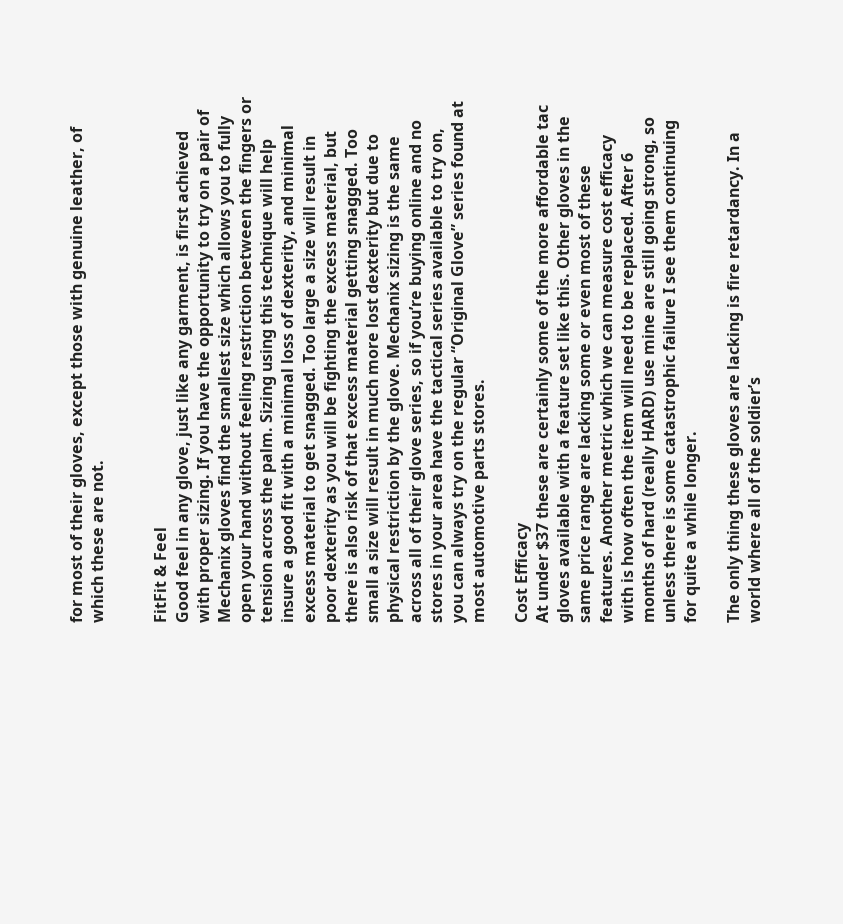for most of their gloves, except those with genuine leather, of which these are not.


FitFit & Feel
Good feel in any glove, just like any garment, is first achieved with proper sizing. If you have the opportunity to try on a pair of Mechanix gloves find the smallest size which allows you to fully open your hand without feeling restriction between the fingers or tension across the palm. Sizing using this technique will help insure a good fit with a minimal loss of dexterity, and minimal excess material to get snagged. Too large a size will result in poor dexterity as you will be fighting the excess material, but there is also risk of that excess material getting snagged. Too small a size will result in much more lost dexterity but due to physical restriction by the glove. Mechanix sizing is the same across all of their glove series, so if you’re buying online and no stores in your area have the tactical series available to try on, you can always try on the regular “Original Glove” series found at most automotive parts stores.

Cost Efficacy
At under $37 these are certainly some of the more affordable tac gloves available with a feature set like this. Other gloves in the same price range are lacking some or even most of these features. Another metric which we can measure cost efficacy with is how often the item will need to be replaced. After 6 months of hard (really HARD) use mine are still going strong, so unless there is some catastrophic failure I see them continuing for quite a while longer.

The only thing these gloves are lacking is fire retardancy. In a world where all of the soldier’s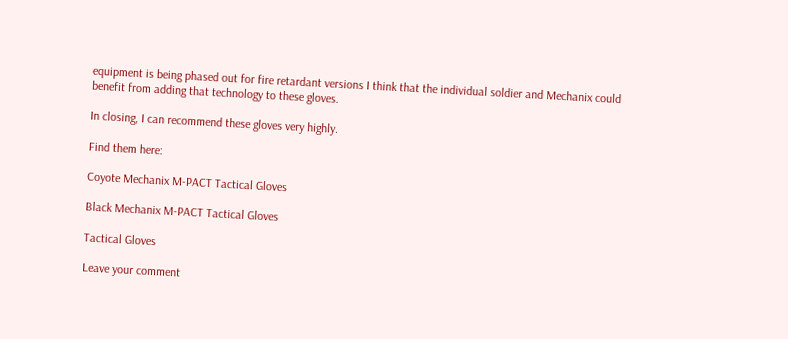equipment is being phased out for fire retardant versions I think that the individual soldier and Mechanix could benefit from adding that technology to these gloves.

In closing, I can recommend these gloves very highly.

Find them here:

Coyote Mechanix M-PACT Tactical Gloves

Black Mechanix M-PACT Tactical Gloves

Tactical Gloves

Leave your comment